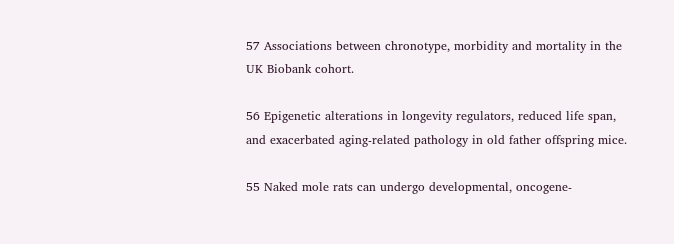57 Associations between chronotype, morbidity and mortality in the UK Biobank cohort.

56 Epigenetic alterations in longevity regulators, reduced life span, and exacerbated aging-related pathology in old father offspring mice.

55 Naked mole rats can undergo developmental, oncogene-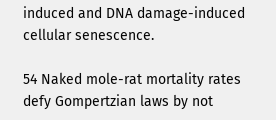induced and DNA damage-induced cellular senescence.

54 Naked mole-rat mortality rates defy Gompertzian laws by not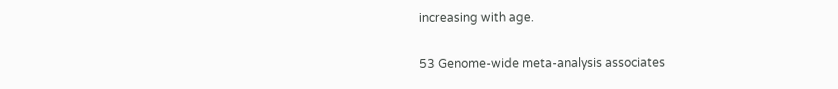increasing with age.

53 Genome-wide meta-analysis associates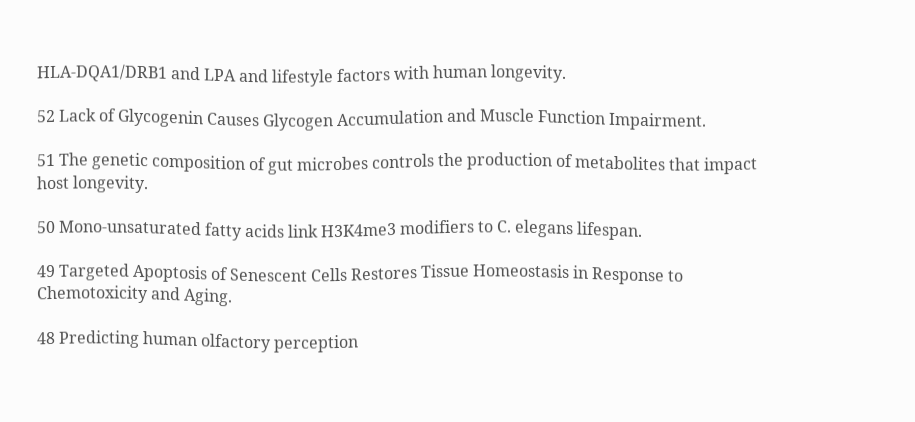HLA-DQA1/DRB1 and LPA and lifestyle factors with human longevity.

52 Lack of Glycogenin Causes Glycogen Accumulation and Muscle Function Impairment.

51 The genetic composition of gut microbes controls the production of metabolites that impact host longevity.

50 Mono-unsaturated fatty acids link H3K4me3 modifiers to C. elegans lifespan.

49 Targeted Apoptosis of Senescent Cells Restores Tissue Homeostasis in Response to Chemotoxicity and Aging.

48 Predicting human olfactory perception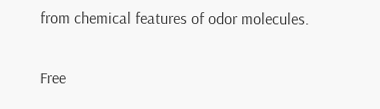from chemical features of odor molecules.

Free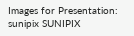Images for Presentation: sunipix SUNIPIX